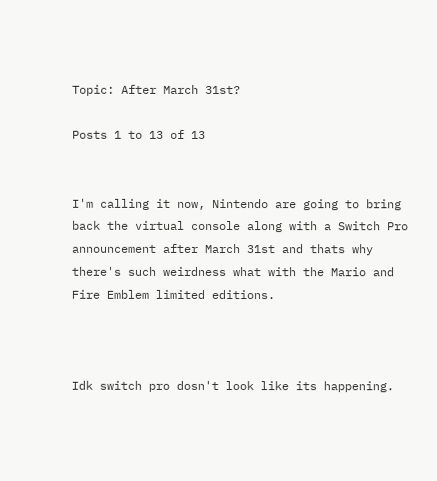Topic: After March 31st?

Posts 1 to 13 of 13


I'm calling it now, Nintendo are going to bring back the virtual console along with a Switch Pro announcement after March 31st and thats why there's such weirdness what with the Mario and Fire Emblem limited editions.



Idk switch pro dosn't look like its happening.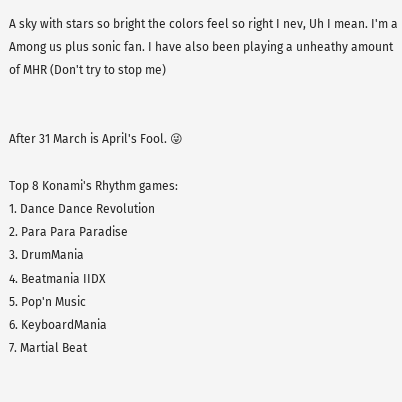A sky with stars so bright the colors feel so right I nev, Uh I mean. I'm a Among us plus sonic fan. I have also been playing a unheathy amount of MHR (Don't try to stop me)


After 31 March is April's Fool. 😜

Top 8 Konami's Rhythm games:
1. Dance Dance Revolution
2. Para Para Paradise
3. DrumMania
4. Beatmania IIDX
5. Pop'n Music
6. KeyboardMania
7. Martial Beat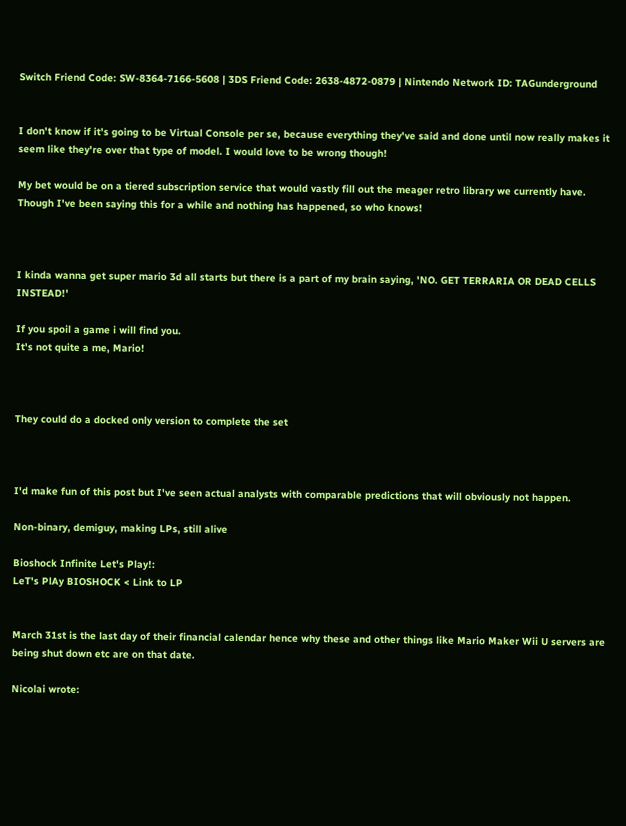Switch Friend Code: SW-8364-7166-5608 | 3DS Friend Code: 2638-4872-0879 | Nintendo Network ID: TAGunderground


I don't know if it's going to be Virtual Console per se, because everything they've said and done until now really makes it seem like they're over that type of model. I would love to be wrong though!

My bet would be on a tiered subscription service that would vastly fill out the meager retro library we currently have. Though I've been saying this for a while and nothing has happened, so who knows!



I kinda wanna get super mario 3d all starts but there is a part of my brain saying, 'NO. GET TERRARIA OR DEAD CELLS INSTEAD!'

If you spoil a game i will find you.
It's not quite a me, Mario!



They could do a docked only version to complete the set



I'd make fun of this post but I've seen actual analysts with comparable predictions that will obviously not happen.

Non-binary, demiguy, making LPs, still alive

Bioshock Infinite Let's Play!:
LeT's PlAy BIOSHOCK < Link to LP


March 31st is the last day of their financial calendar hence why these and other things like Mario Maker Wii U servers are being shut down etc are on that date.

Nicolai wrote: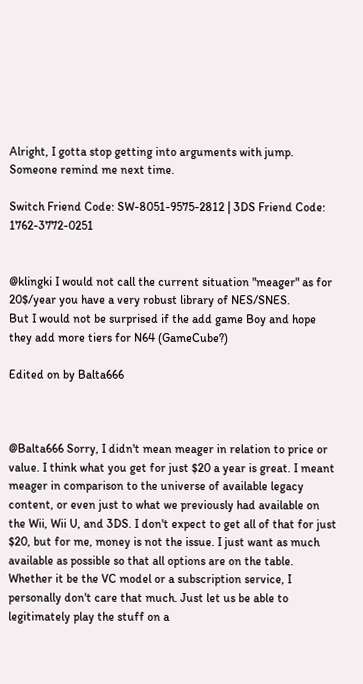Alright, I gotta stop getting into arguments with jump. Someone remind me next time.

Switch Friend Code: SW-8051-9575-2812 | 3DS Friend Code: 1762-3772-0251


@klingki I would not call the current situation "meager" as for 20$/year you have a very robust library of NES/SNES.
But I would not be surprised if the add game Boy and hope they add more tiers for N64 (GameCube?)

Edited on by Balta666



@Balta666 Sorry, I didn't mean meager in relation to price or value. I think what you get for just $20 a year is great. I meant meager in comparison to the universe of available legacy content, or even just to what we previously had available on the Wii, Wii U, and 3DS. I don't expect to get all of that for just $20, but for me, money is not the issue. I just want as much available as possible so that all options are on the table. Whether it be the VC model or a subscription service, I personally don't care that much. Just let us be able to legitimately play the stuff on a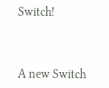Switch!



A new Switch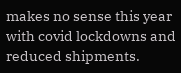makes no sense this year with covid lockdowns and reduced shipments.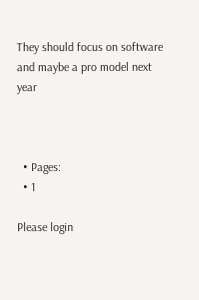They should focus on software and maybe a pro model next year



  • Pages:
  • 1

Please login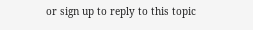or sign up to reply to this topic